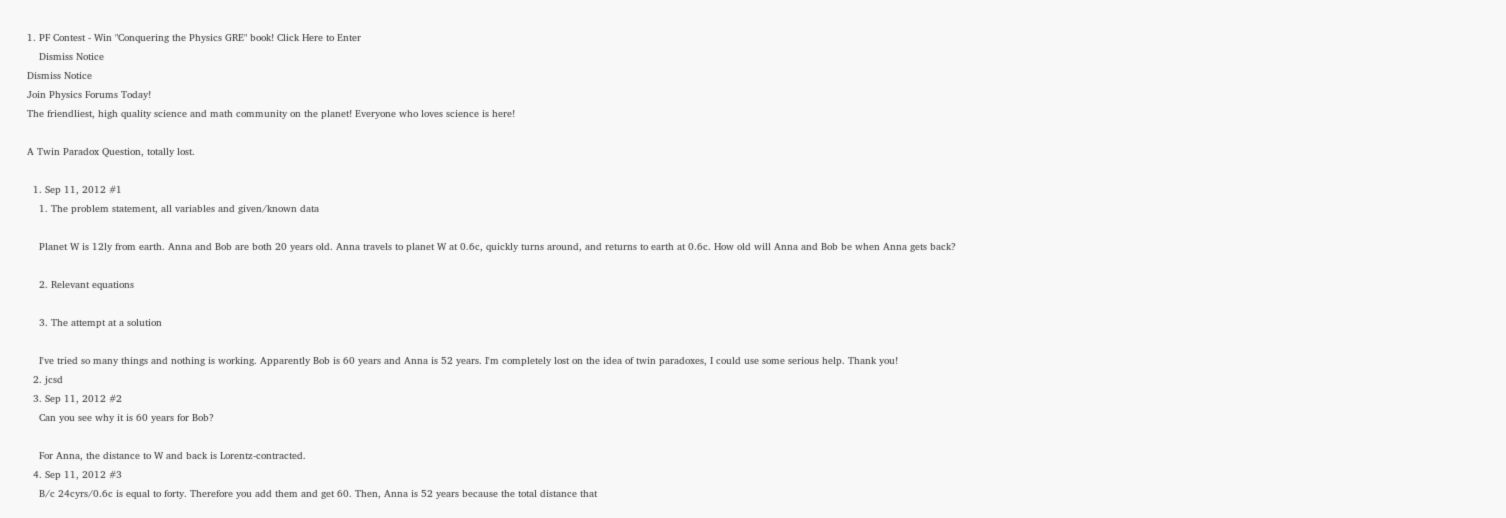1. PF Contest - Win "Conquering the Physics GRE" book! Click Here to Enter
    Dismiss Notice
Dismiss Notice
Join Physics Forums Today!
The friendliest, high quality science and math community on the planet! Everyone who loves science is here!

A Twin Paradox Question, totally lost.

  1. Sep 11, 2012 #1
    1. The problem statement, all variables and given/known data

    Planet W is 12ly from earth. Anna and Bob are both 20 years old. Anna travels to planet W at 0.6c, quickly turns around, and returns to earth at 0.6c. How old will Anna and Bob be when Anna gets back?

    2. Relevant equations

    3. The attempt at a solution

    I've tried so many things and nothing is working. Apparently Bob is 60 years and Anna is 52 years. I'm completely lost on the idea of twin paradoxes, I could use some serious help. Thank you!
  2. jcsd
  3. Sep 11, 2012 #2
    Can you see why it is 60 years for Bob?

    For Anna, the distance to W and back is Lorentz-contracted.
  4. Sep 11, 2012 #3
    B/c 24cyrs/0.6c is equal to forty. Therefore you add them and get 60. Then, Anna is 52 years because the total distance that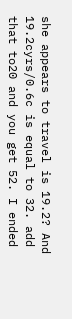she appears to travel is 19.2? And 19.2cyrs/0.6c is equal to 32. add that to20 and you get 52. I ended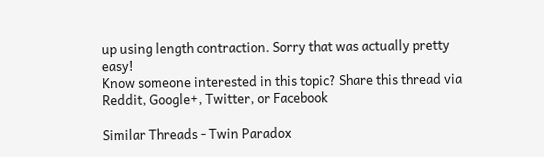up using length contraction. Sorry that was actually pretty easy!
Know someone interested in this topic? Share this thread via Reddit, Google+, Twitter, or Facebook

Similar Threads - Twin Paradox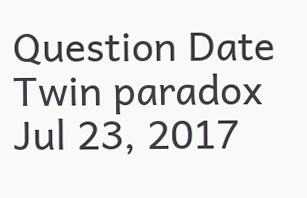Question Date
Twin paradox Jul 23, 2017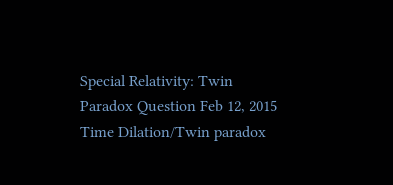Special Relativity: Twin Paradox Question Feb 12, 2015
Time Dilation/Twin paradox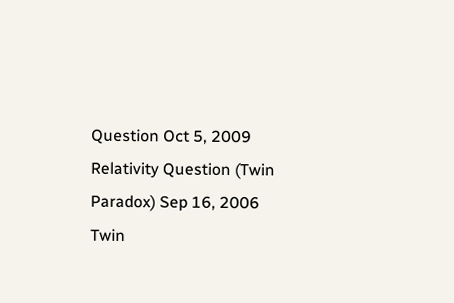Question Oct 5, 2009
Relativity Question (Twin Paradox) Sep 16, 2006
Twin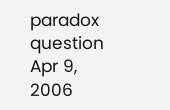paradox question Apr 9, 2006